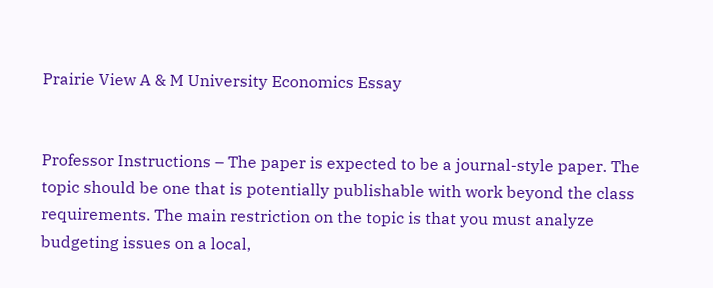Prairie View A & M University Economics Essay


Professor Instructions – The paper is expected to be a journal-style paper. The topic should be one that is potentially publishable with work beyond the class requirements. The main restriction on the topic is that you must analyze budgeting issues on a local,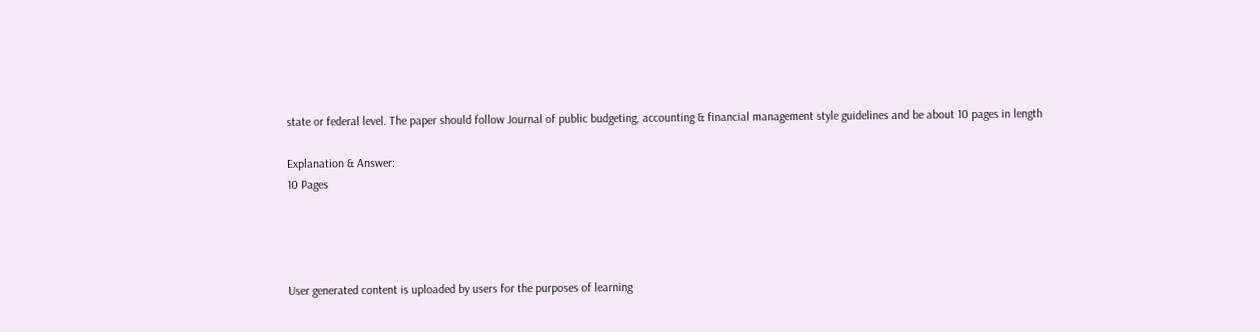state or federal level. The paper should follow Journal of public budgeting, accounting & financial management style guidelines and be about 10 pages in length

Explanation & Answer:
10 Pages




User generated content is uploaded by users for the purposes of learning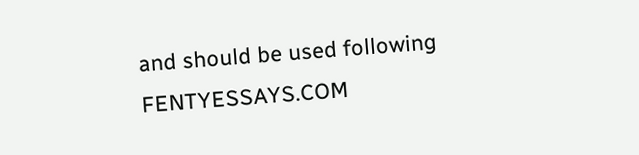and should be used following FENTYESSAYS.COM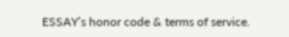ESSAY’s honor code & terms of service.